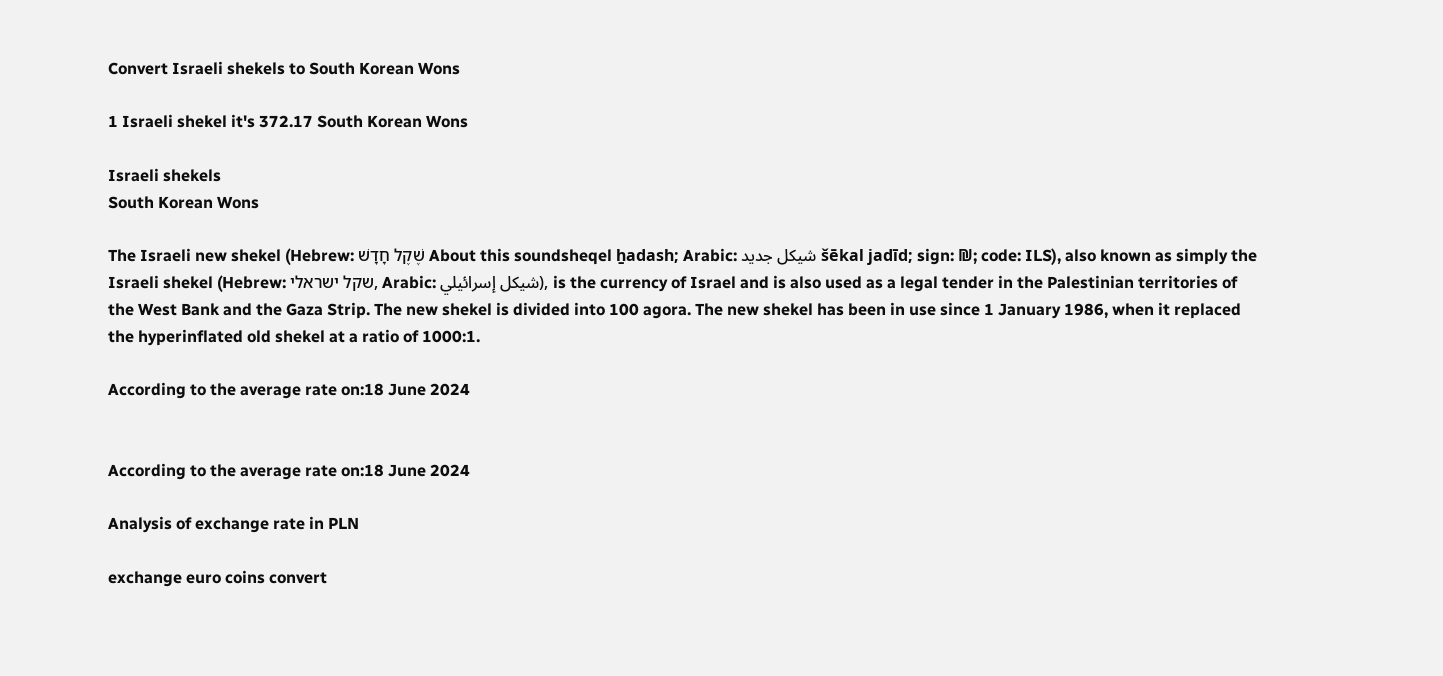Convert Israeli shekels to South Korean Wons

1 Israeli shekel it's 372.17 South Korean Wons

Israeli shekels
South Korean Wons

The Israeli new shekel (Hebrew: שֶׁקֶל חָדָשׁ About this soundsheqel ẖadash; Arabic: شيكل جديد šēkal jadīd; sign: ₪; code: ILS), also known as simply the Israeli shekel (Hebrew: שקל ישראלי, Arabic: شيكل إسرائيلي), is the currency of Israel and is also used as a legal tender in the Palestinian territories of the West Bank and the Gaza Strip. The new shekel is divided into 100 agora. The new shekel has been in use since 1 January 1986, when it replaced the hyperinflated old shekel at a ratio of 1000:1.

According to the average rate on:18 June 2024


According to the average rate on:18 June 2024

Analysis of exchange rate in PLN

exchange euro coins convert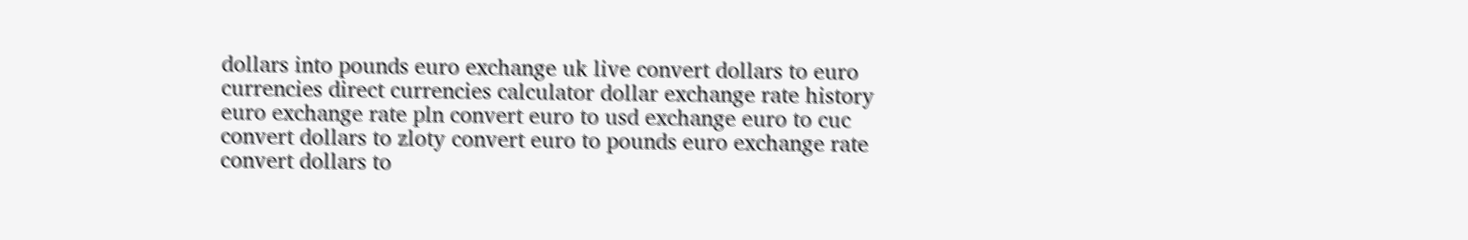dollars into pounds euro exchange uk live convert dollars to euro currencies direct currencies calculator dollar exchange rate history euro exchange rate pln convert euro to usd exchange euro to cuc convert dollars to zloty convert euro to pounds euro exchange rate convert dollars to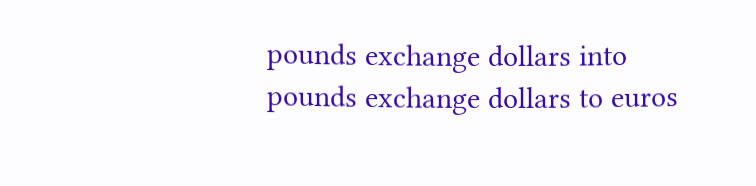pounds exchange dollars into pounds exchange dollars to euros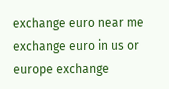exchange euro near me exchange euro in us or europe exchange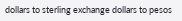dollars to sterling exchange dollars to pesos